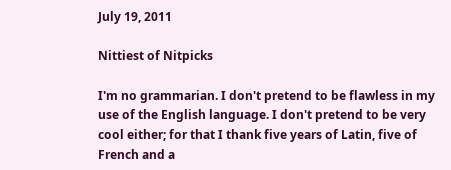July 19, 2011

Nittiest of Nitpicks

I'm no grammarian. I don't pretend to be flawless in my use of the English language. I don't pretend to be very cool either; for that I thank five years of Latin, five of French and a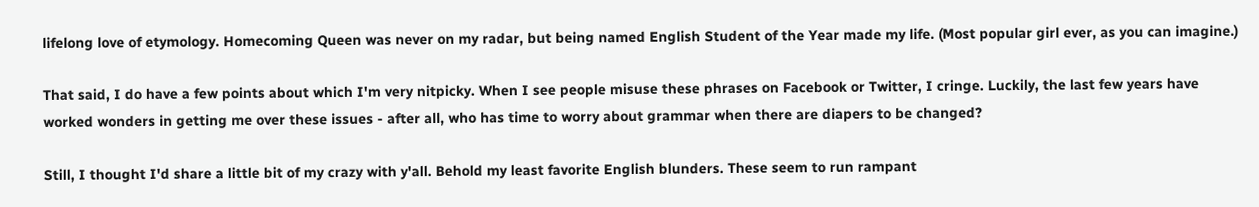lifelong love of etymology. Homecoming Queen was never on my radar, but being named English Student of the Year made my life. (Most popular girl ever, as you can imagine.)

That said, I do have a few points about which I'm very nitpicky. When I see people misuse these phrases on Facebook or Twitter, I cringe. Luckily, the last few years have worked wonders in getting me over these issues - after all, who has time to worry about grammar when there are diapers to be changed?

Still, I thought I'd share a little bit of my crazy with y'all. Behold my least favorite English blunders. These seem to run rampant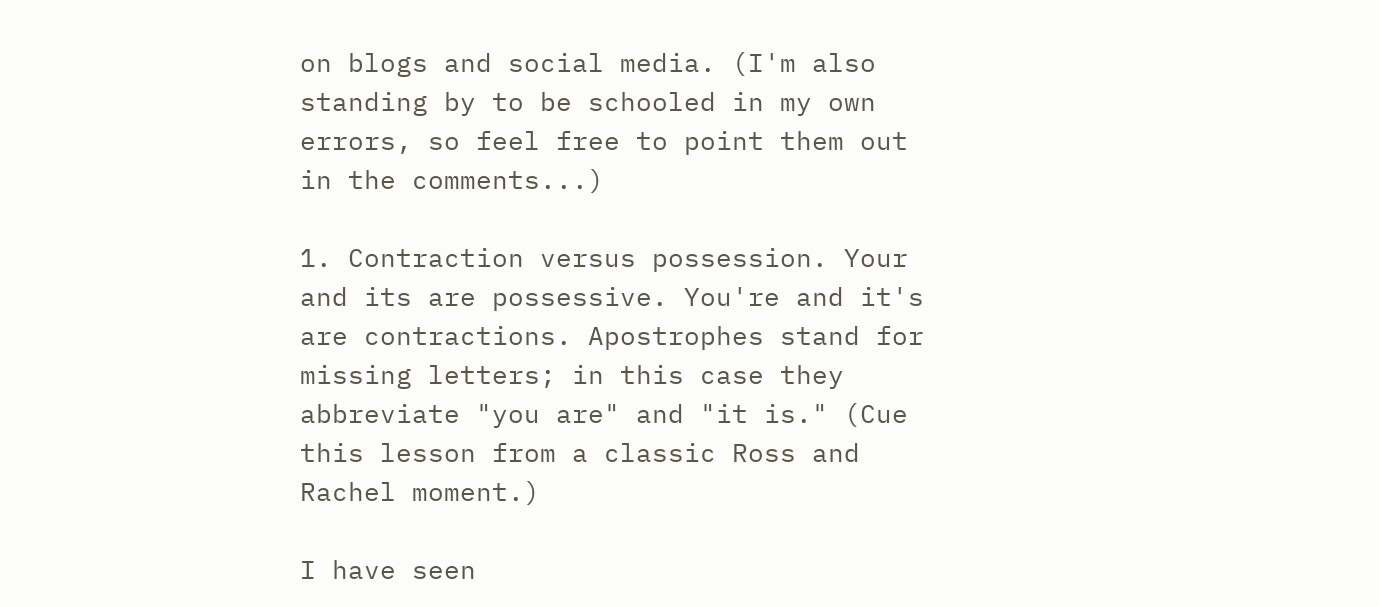on blogs and social media. (I'm also standing by to be schooled in my own errors, so feel free to point them out in the comments...)

1. Contraction versus possession. Your and its are possessive. You're and it's are contractions. Apostrophes stand for missing letters; in this case they abbreviate "you are" and "it is." (Cue this lesson from a classic Ross and Rachel moment.)

I have seen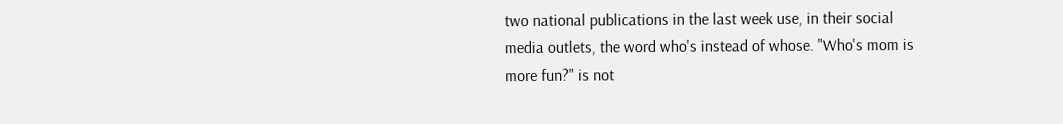two national publications in the last week use, in their social media outlets, the word who's instead of whose. "Who's mom is more fun?" is not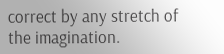correct by any stretch of the imagination.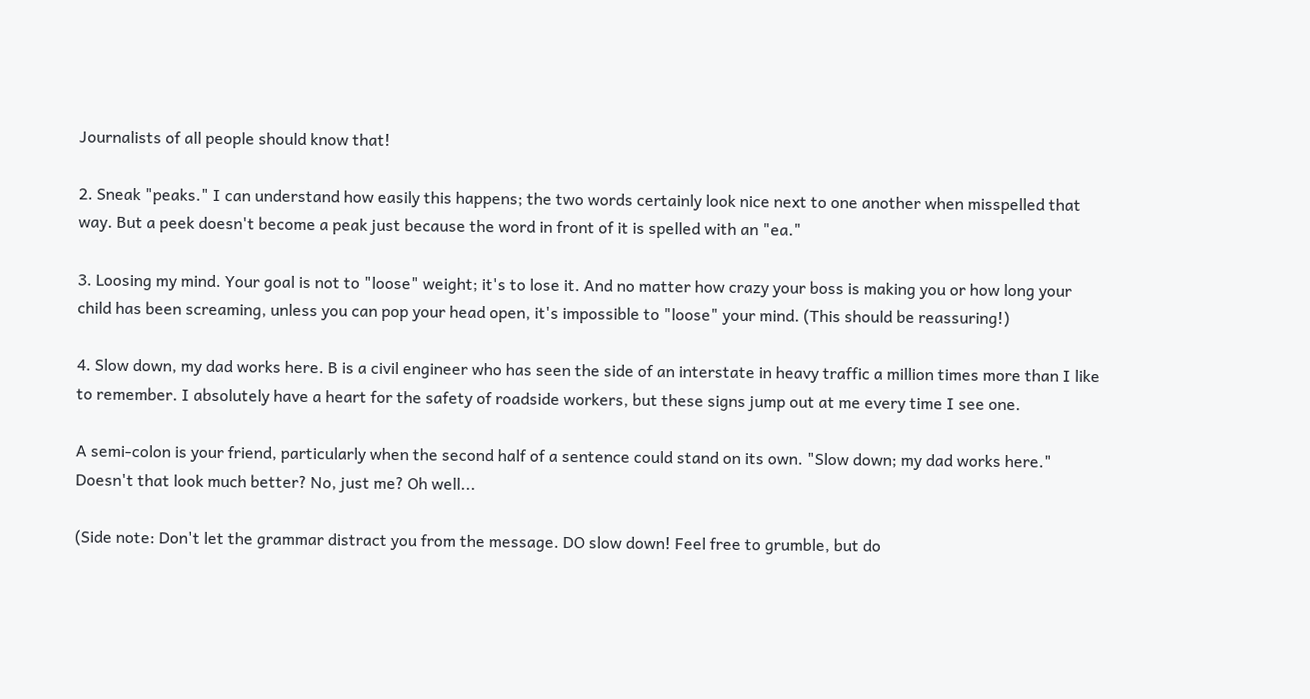Journalists of all people should know that!

2. Sneak "peaks." I can understand how easily this happens; the two words certainly look nice next to one another when misspelled that way. But a peek doesn't become a peak just because the word in front of it is spelled with an "ea."

3. Loosing my mind. Your goal is not to "loose" weight; it's to lose it. And no matter how crazy your boss is making you or how long your child has been screaming, unless you can pop your head open, it's impossible to "loose" your mind. (This should be reassuring!)

4. Slow down, my dad works here. B is a civil engineer who has seen the side of an interstate in heavy traffic a million times more than I like to remember. I absolutely have a heart for the safety of roadside workers, but these signs jump out at me every time I see one.

A semi-colon is your friend, particularly when the second half of a sentence could stand on its own. "Slow down; my dad works here." Doesn't that look much better? No, just me? Oh well...

(Side note: Don't let the grammar distract you from the message. DO slow down! Feel free to grumble, but do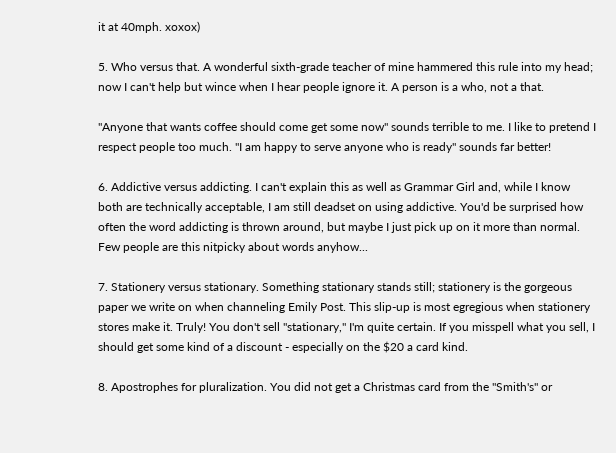it at 40mph. xoxox)

5. Who versus that. A wonderful sixth-grade teacher of mine hammered this rule into my head; now I can't help but wince when I hear people ignore it. A person is a who, not a that.

"Anyone that wants coffee should come get some now" sounds terrible to me. I like to pretend I respect people too much. "I am happy to serve anyone who is ready" sounds far better!

6. Addictive versus addicting. I can't explain this as well as Grammar Girl and, while I know both are technically acceptable, I am still deadset on using addictive. You'd be surprised how often the word addicting is thrown around, but maybe I just pick up on it more than normal. Few people are this nitpicky about words anyhow...

7. Stationery versus stationary. Something stationary stands still; stationery is the gorgeous paper we write on when channeling Emily Post. This slip-up is most egregious when stationery stores make it. Truly! You don't sell "stationary," I'm quite certain. If you misspell what you sell, I should get some kind of a discount - especially on the $20 a card kind.

8. Apostrophes for pluralization. You did not get a Christmas card from the "Smith's" or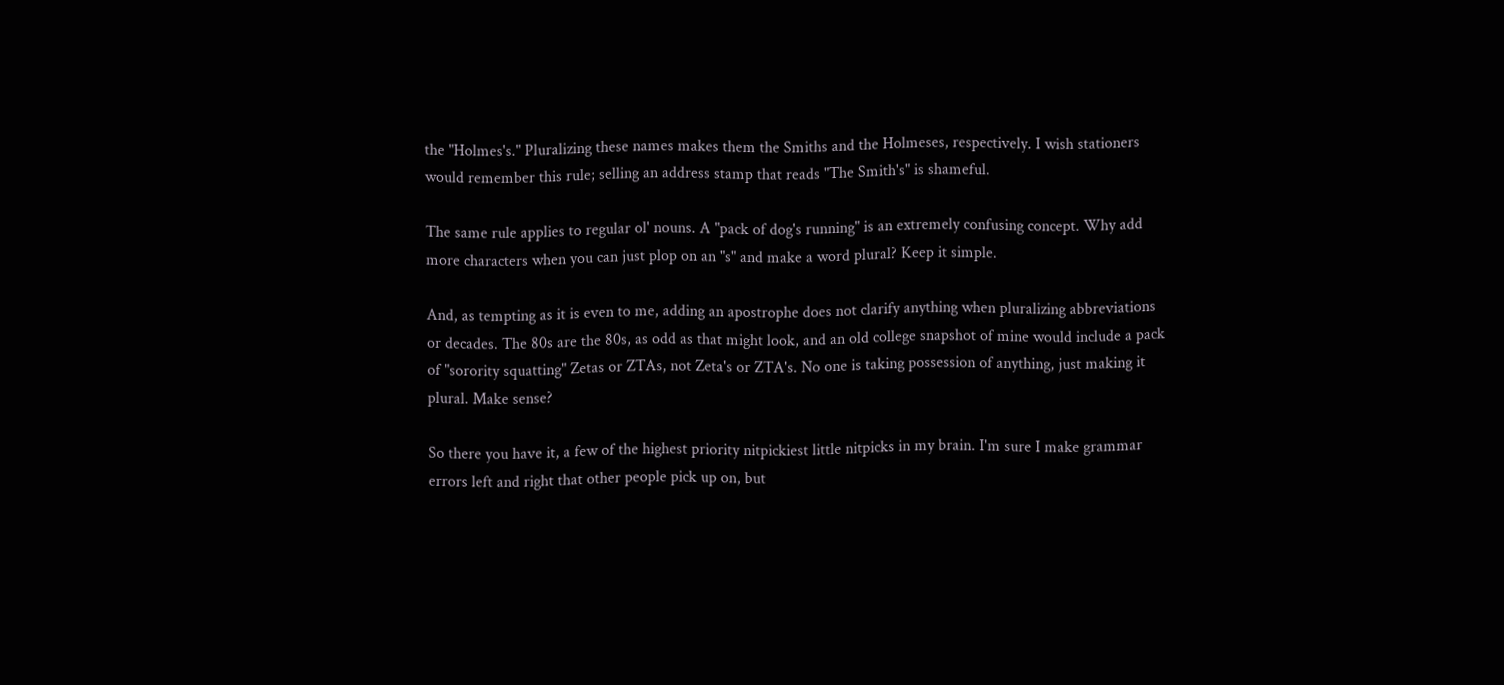the "Holmes's." Pluralizing these names makes them the Smiths and the Holmeses, respectively. I wish stationers would remember this rule; selling an address stamp that reads "The Smith's" is shameful.

The same rule applies to regular ol' nouns. A "pack of dog's running" is an extremely confusing concept. Why add more characters when you can just plop on an "s" and make a word plural? Keep it simple.

And, as tempting as it is even to me, adding an apostrophe does not clarify anything when pluralizing abbreviations or decades. The 80s are the 80s, as odd as that might look, and an old college snapshot of mine would include a pack of "sorority squatting" Zetas or ZTAs, not Zeta's or ZTA's. No one is taking possession of anything, just making it plural. Make sense?

So there you have it, a few of the highest priority nitpickiest little nitpicks in my brain. I'm sure I make grammar errors left and right that other people pick up on, but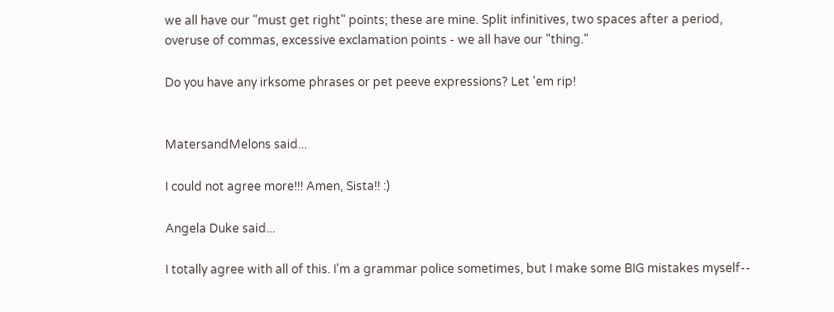we all have our "must get right" points; these are mine. Split infinitives, two spaces after a period, overuse of commas, excessive exclamation points - we all have our "thing."

Do you have any irksome phrases or pet peeve expressions? Let 'em rip!


MatersandMelons said...

I could not agree more!!! Amen, Sista!! :)

Angela Duke said...

I totally agree with all of this. I'm a grammar police sometimes, but I make some BIG mistakes myself--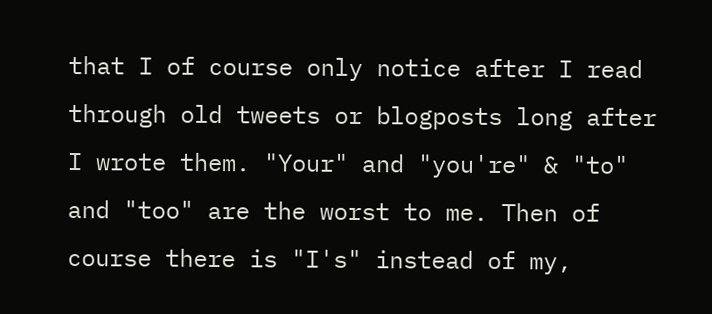that I of course only notice after I read through old tweets or blogposts long after I wrote them. "Your" and "you're" & "to" and "too" are the worst to me. Then of course there is "I's" instead of my,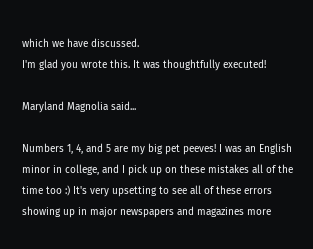which we have discussed.
I'm glad you wrote this. It was thoughtfully executed!

Maryland Magnolia said...

Numbers 1, 4, and 5 are my big pet peeves! I was an English minor in college, and I pick up on these mistakes all of the time too :) It's very upsetting to see all of these errors showing up in major newspapers and magazines more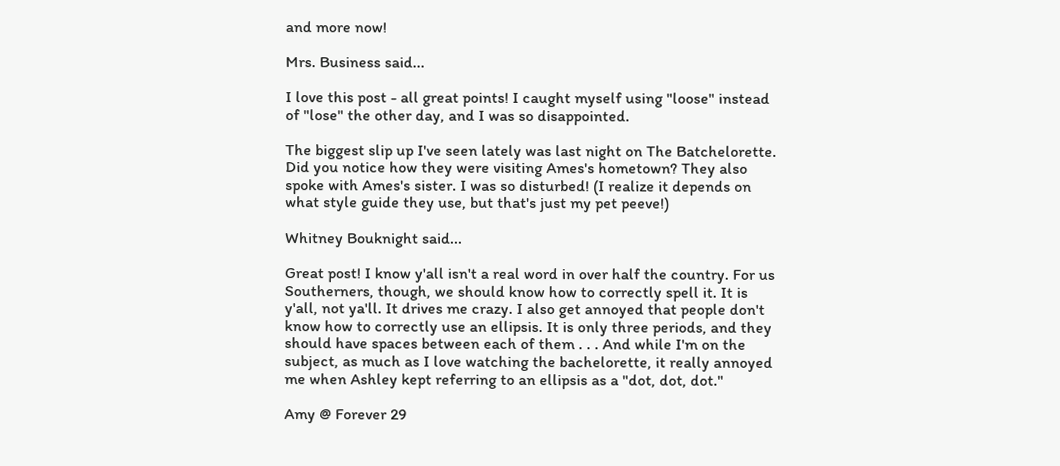and more now!

Mrs. Business said...

I love this post - all great points! I caught myself using "loose" instead of "lose" the other day, and I was so disappointed.

The biggest slip up I've seen lately was last night on The Batchelorette. Did you notice how they were visiting Ames's hometown? They also spoke with Ames's sister. I was so disturbed! (I realize it depends on what style guide they use, but that's just my pet peeve!)

Whitney Bouknight said...

Great post! I know y'all isn't a real word in over half the country. For us Southerners, though, we should know how to correctly spell it. It is y'all, not ya'll. It drives me crazy. I also get annoyed that people don't know how to correctly use an ellipsis. It is only three periods, and they should have spaces between each of them . . . And while I'm on the subject, as much as I love watching the bachelorette, it really annoyed me when Ashley kept referring to an ellipsis as a "dot, dot, dot."

Amy @ Forever 29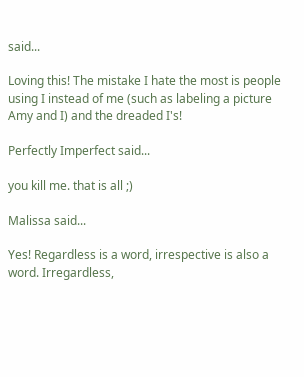said...

Loving this! The mistake I hate the most is people using I instead of me (such as labeling a picture Amy and I) and the dreaded I's!

Perfectly Imperfect said...

you kill me. that is all ;)

Malissa said...

Yes! Regardless is a word, irrespective is also a word. Irregardless,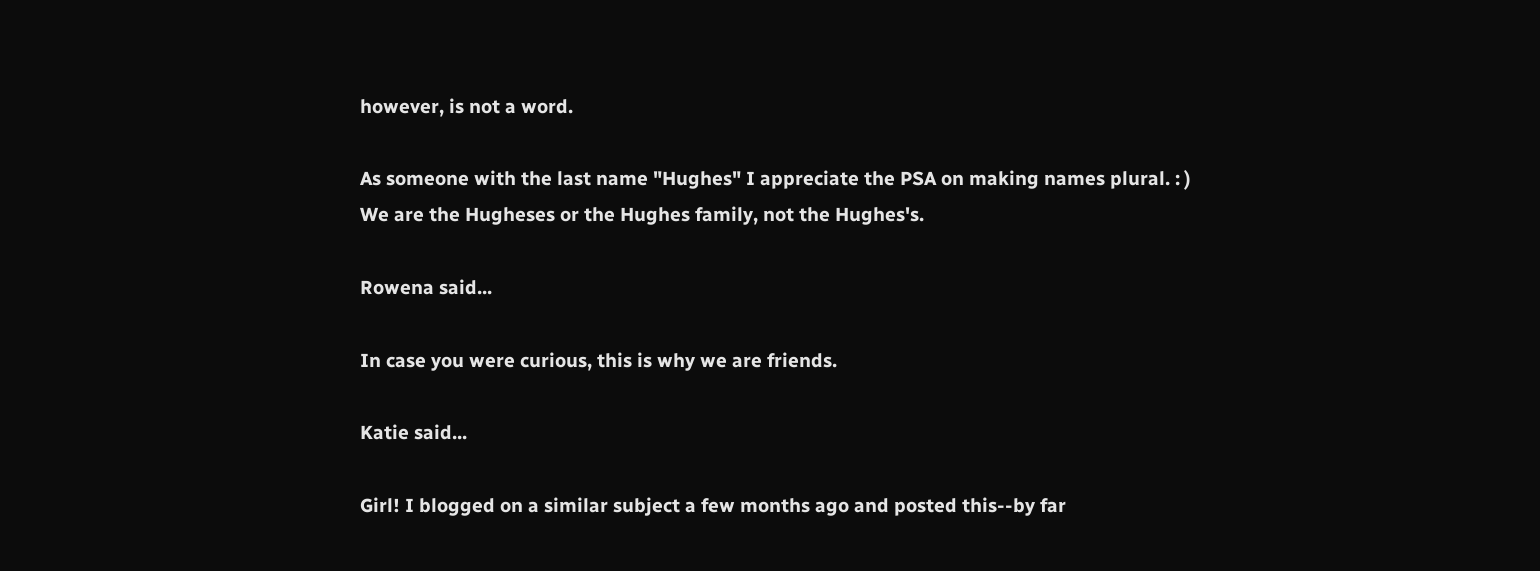however, is not a word.

As someone with the last name "Hughes" I appreciate the PSA on making names plural. : ) We are the Hugheses or the Hughes family, not the Hughes's.

Rowena said...

In case you were curious, this is why we are friends.

Katie said...

Girl! I blogged on a similar subject a few months ago and posted this--by far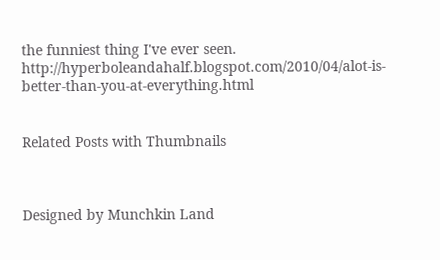the funniest thing I've ever seen. http://hyperboleandahalf.blogspot.com/2010/04/alot-is-better-than-you-at-everything.html


Related Posts with Thumbnails



Designed by Munchkin Land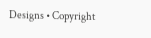Designs • Copyright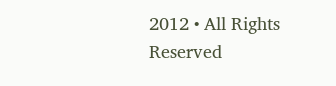2012 • All Rights Reserved